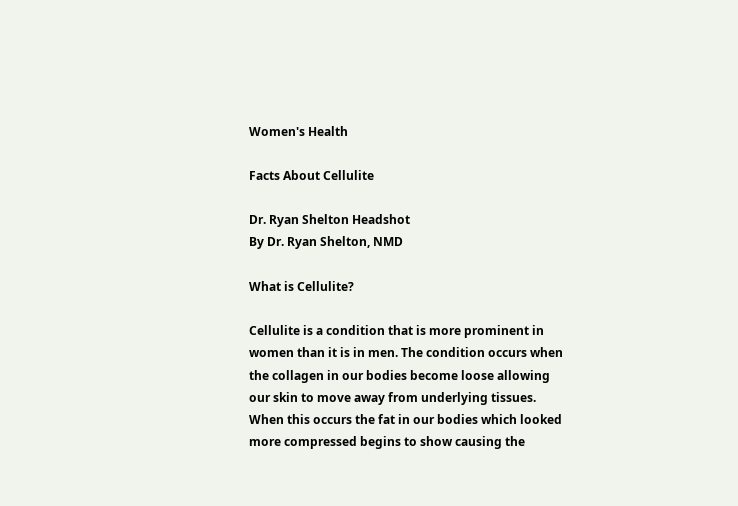Women's Health

Facts About Cellulite

Dr. Ryan Shelton Headshot
By Dr. Ryan Shelton, NMD

What is Cellulite?

Cellulite is a condition that is more prominent in women than it is in men. The condition occurs when the collagen in our bodies become loose allowing our skin to move away from underlying tissues. When this occurs the fat in our bodies which looked more compressed begins to show causing the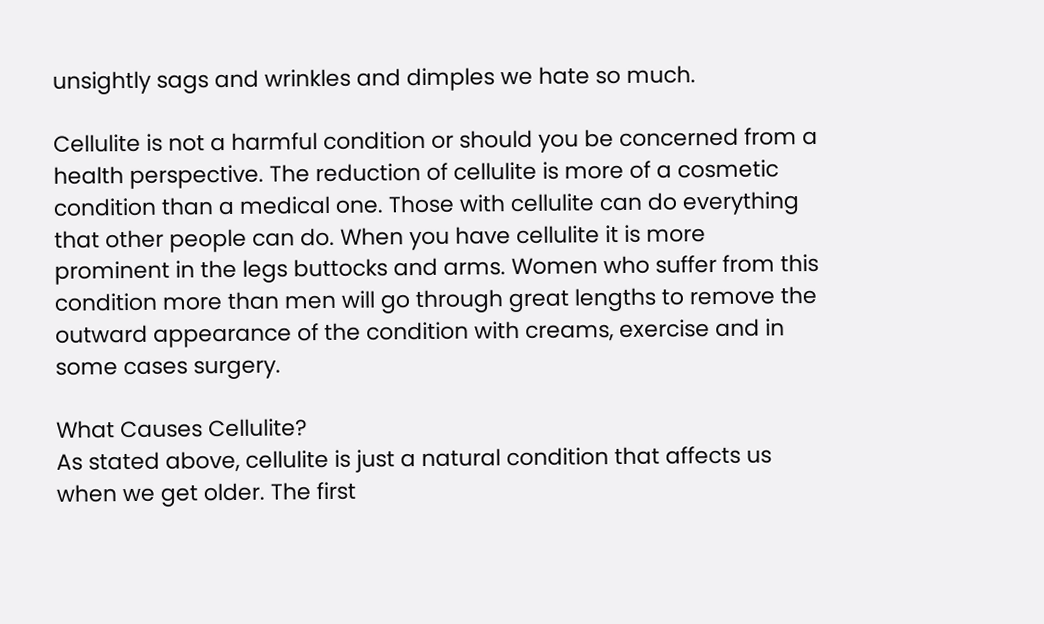unsightly sags and wrinkles and dimples we hate so much.

Cellulite is not a harmful condition or should you be concerned from a health perspective. The reduction of cellulite is more of a cosmetic condition than a medical one. Those with cellulite can do everything that other people can do. When you have cellulite it is more prominent in the legs buttocks and arms. Women who suffer from this condition more than men will go through great lengths to remove the outward appearance of the condition with creams, exercise and in some cases surgery.

What Causes Cellulite?
As stated above, cellulite is just a natural condition that affects us when we get older. The first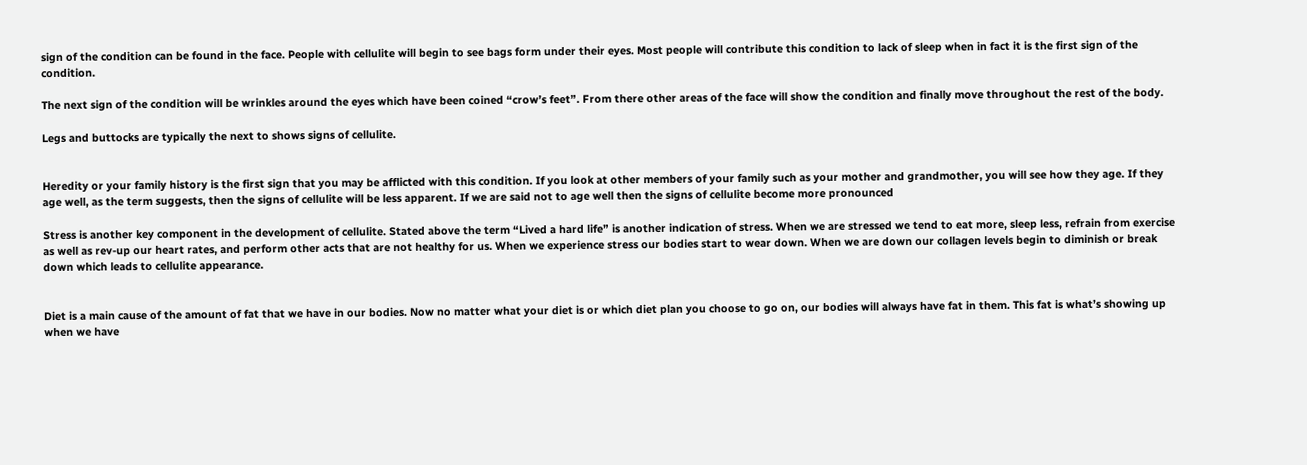sign of the condition can be found in the face. People with cellulite will begin to see bags form under their eyes. Most people will contribute this condition to lack of sleep when in fact it is the first sign of the condition.

The next sign of the condition will be wrinkles around the eyes which have been coined “crow’s feet”. From there other areas of the face will show the condition and finally move throughout the rest of the body.

Legs and buttocks are typically the next to shows signs of cellulite.


Heredity or your family history is the first sign that you may be afflicted with this condition. If you look at other members of your family such as your mother and grandmother, you will see how they age. If they age well, as the term suggests, then the signs of cellulite will be less apparent. If we are said not to age well then the signs of cellulite become more pronounced

Stress is another key component in the development of cellulite. Stated above the term “Lived a hard life” is another indication of stress. When we are stressed we tend to eat more, sleep less, refrain from exercise as well as rev-up our heart rates, and perform other acts that are not healthy for us. When we experience stress our bodies start to wear down. When we are down our collagen levels begin to diminish or break down which leads to cellulite appearance.


Diet is a main cause of the amount of fat that we have in our bodies. Now no matter what your diet is or which diet plan you choose to go on, our bodies will always have fat in them. This fat is what’s showing up when we have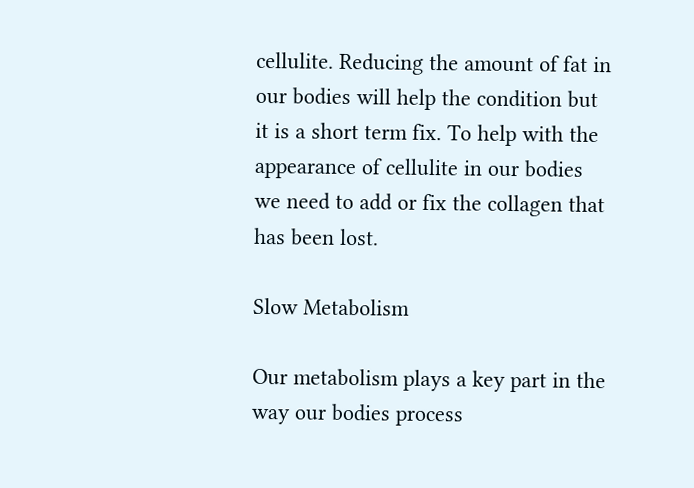cellulite. Reducing the amount of fat in our bodies will help the condition but it is a short term fix. To help with the appearance of cellulite in our bodies we need to add or fix the collagen that has been lost.

Slow Metabolism

Our metabolism plays a key part in the way our bodies process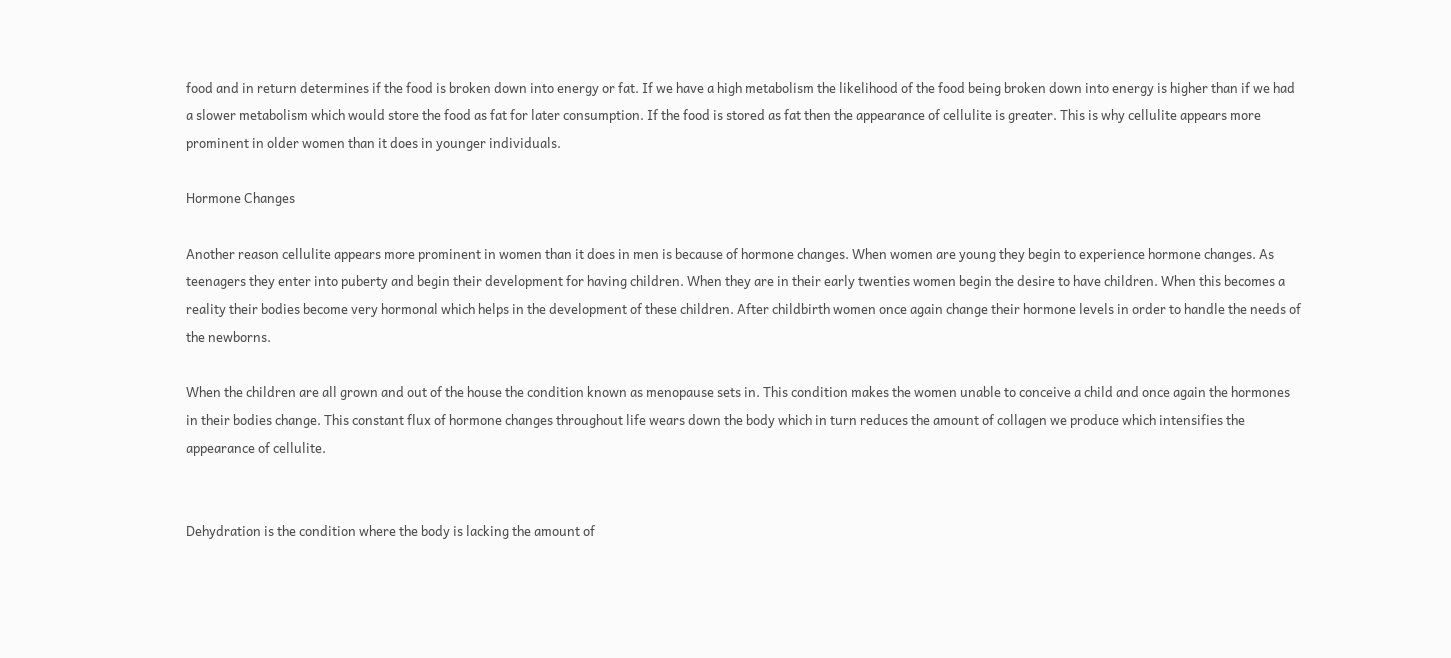food and in return determines if the food is broken down into energy or fat. If we have a high metabolism the likelihood of the food being broken down into energy is higher than if we had a slower metabolism which would store the food as fat for later consumption. If the food is stored as fat then the appearance of cellulite is greater. This is why cellulite appears more prominent in older women than it does in younger individuals.

Hormone Changes

Another reason cellulite appears more prominent in women than it does in men is because of hormone changes. When women are young they begin to experience hormone changes. As teenagers they enter into puberty and begin their development for having children. When they are in their early twenties women begin the desire to have children. When this becomes a reality their bodies become very hormonal which helps in the development of these children. After childbirth women once again change their hormone levels in order to handle the needs of the newborns.

When the children are all grown and out of the house the condition known as menopause sets in. This condition makes the women unable to conceive a child and once again the hormones in their bodies change. This constant flux of hormone changes throughout life wears down the body which in turn reduces the amount of collagen we produce which intensifies the appearance of cellulite.


Dehydration is the condition where the body is lacking the amount of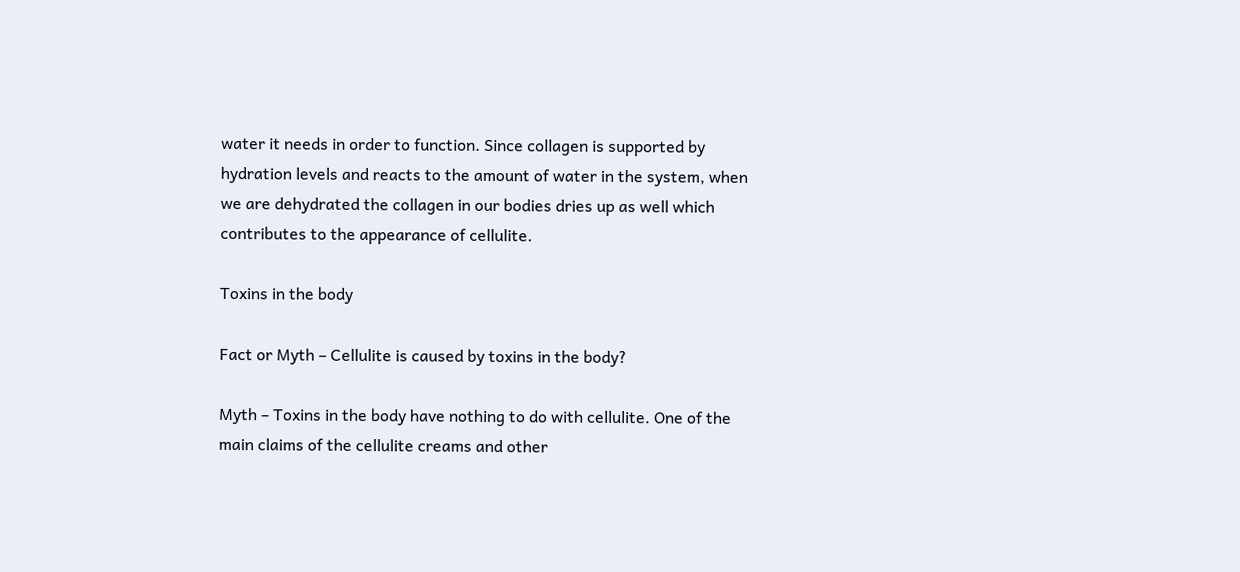water it needs in order to function. Since collagen is supported by hydration levels and reacts to the amount of water in the system, when we are dehydrated the collagen in our bodies dries up as well which contributes to the appearance of cellulite.

Toxins in the body

Fact or Myth – Cellulite is caused by toxins in the body?

Myth – Toxins in the body have nothing to do with cellulite. One of the main claims of the cellulite creams and other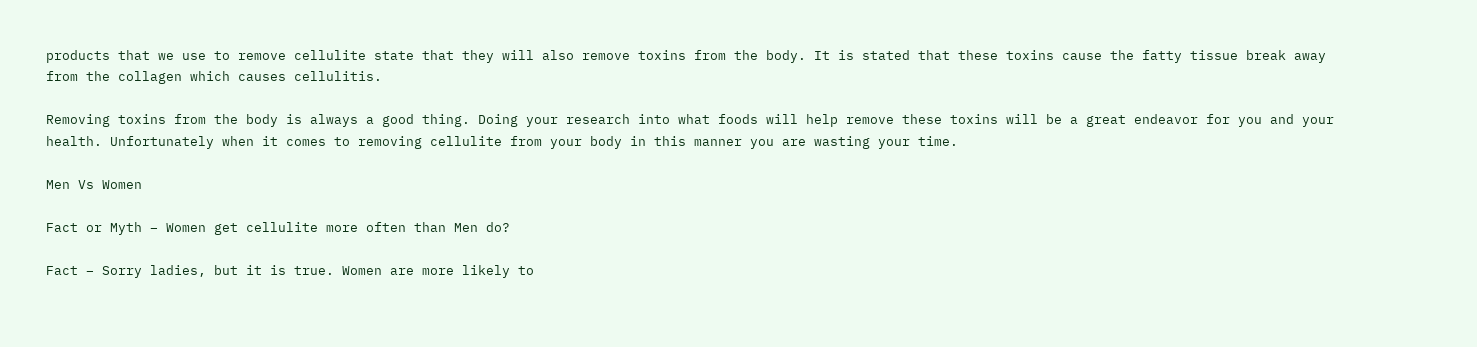products that we use to remove cellulite state that they will also remove toxins from the body. It is stated that these toxins cause the fatty tissue break away from the collagen which causes cellulitis.

Removing toxins from the body is always a good thing. Doing your research into what foods will help remove these toxins will be a great endeavor for you and your health. Unfortunately when it comes to removing cellulite from your body in this manner you are wasting your time.

Men Vs Women

Fact or Myth – Women get cellulite more often than Men do?

Fact – Sorry ladies, but it is true. Women are more likely to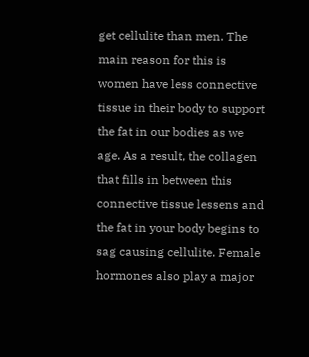get cellulite than men. The main reason for this is women have less connective tissue in their body to support the fat in our bodies as we age. As a result, the collagen that fills in between this connective tissue lessens and the fat in your body begins to sag causing cellulite. Female hormones also play a major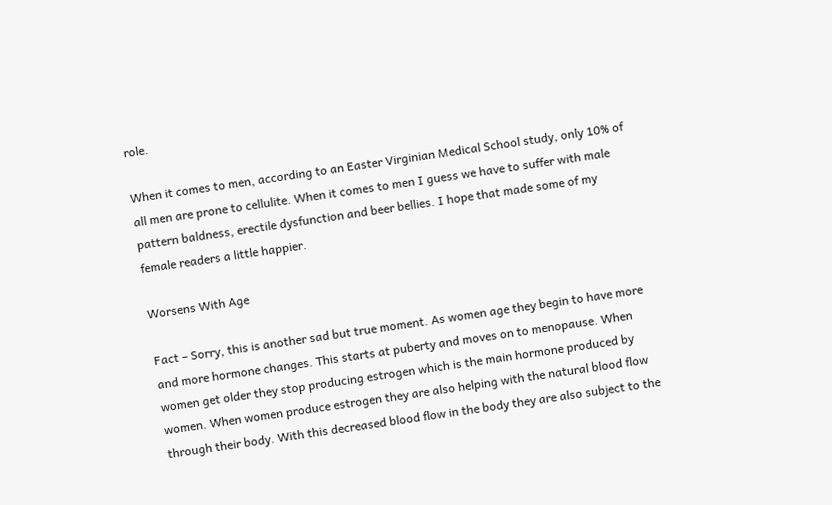role.

When it comes to men, according to an Easter Virginian Medical School study, only 10% of all men are prone to cellulite. When it comes to men I guess we have to suffer with male pattern baldness, erectile dysfunction and beer bellies. I hope that made some of my female readers a little happier.

Worsens With Age

Fact – Sorry, this is another sad but true moment. As women age they begin to have more and more hormone changes. This starts at puberty and moves on to menopause. When women get older they stop producing estrogen which is the main hormone produced by women. When women produce estrogen they are also helping with the natural blood flow through their body. With this decreased blood flow in the body they are also subject to the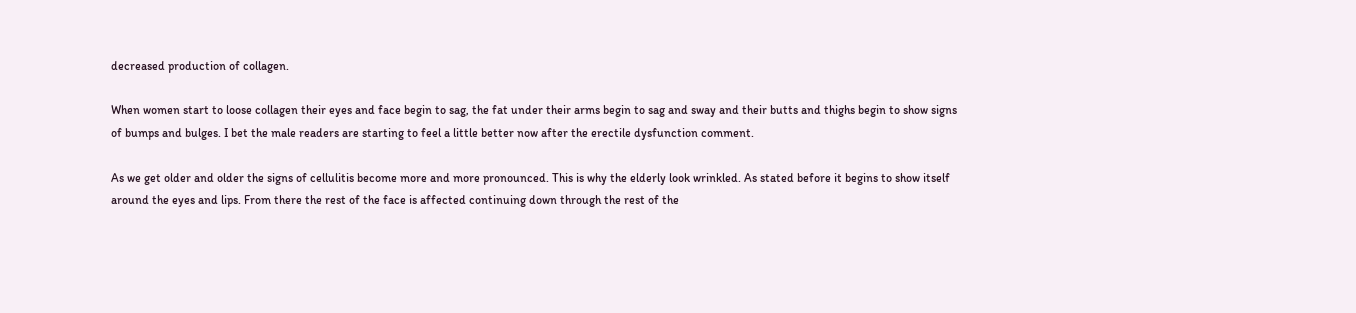decreased production of collagen.

When women start to loose collagen their eyes and face begin to sag, the fat under their arms begin to sag and sway and their butts and thighs begin to show signs of bumps and bulges. I bet the male readers are starting to feel a little better now after the erectile dysfunction comment.

As we get older and older the signs of cellulitis become more and more pronounced. This is why the elderly look wrinkled. As stated before it begins to show itself around the eyes and lips. From there the rest of the face is affected continuing down through the rest of the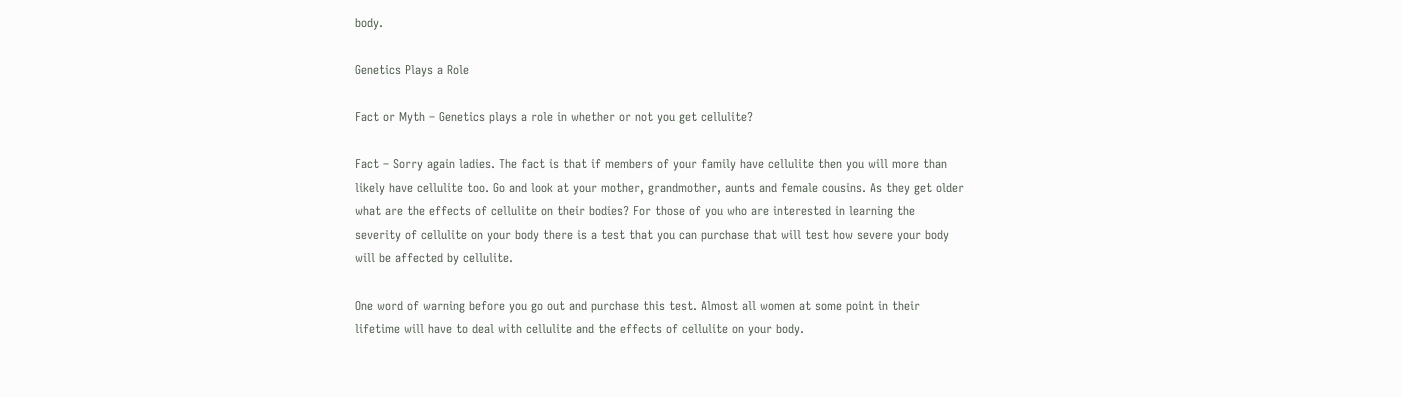body.

Genetics Plays a Role

Fact or Myth – Genetics plays a role in whether or not you get cellulite?

Fact – Sorry again ladies. The fact is that if members of your family have cellulite then you will more than likely have cellulite too. Go and look at your mother, grandmother, aunts and female cousins. As they get older what are the effects of cellulite on their bodies? For those of you who are interested in learning the severity of cellulite on your body there is a test that you can purchase that will test how severe your body will be affected by cellulite.

One word of warning before you go out and purchase this test. Almost all women at some point in their lifetime will have to deal with cellulite and the effects of cellulite on your body.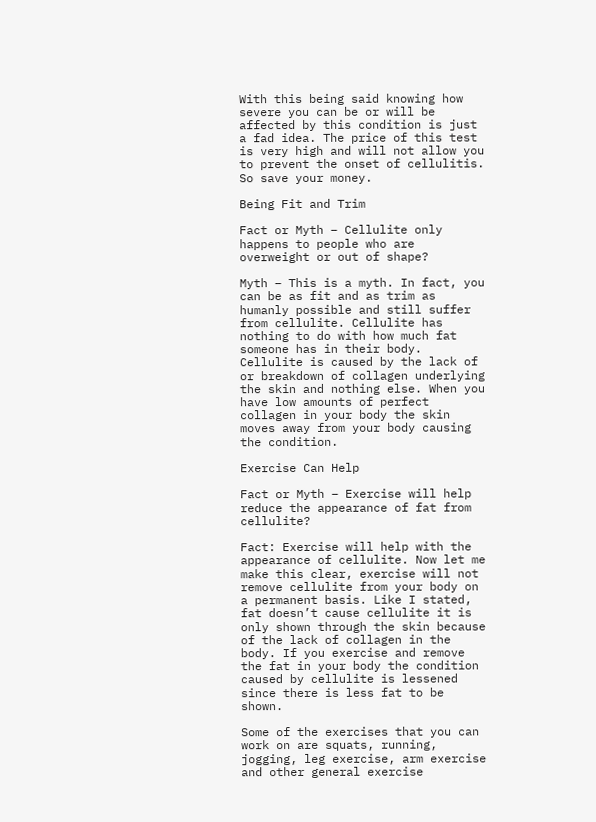With this being said knowing how severe you can be or will be affected by this condition is just a fad idea. The price of this test is very high and will not allow you to prevent the onset of cellulitis. So save your money.

Being Fit and Trim

Fact or Myth – Cellulite only happens to people who are overweight or out of shape?

Myth – This is a myth. In fact, you can be as fit and as trim as humanly possible and still suffer from cellulite. Cellulite has nothing to do with how much fat someone has in their body. Cellulite is caused by the lack of or breakdown of collagen underlying the skin and nothing else. When you have low amounts of perfect collagen in your body the skin moves away from your body causing the condition.

Exercise Can Help

Fact or Myth – Exercise will help reduce the appearance of fat from cellulite?

Fact: Exercise will help with the appearance of cellulite. Now let me make this clear, exercise will not remove cellulite from your body on a permanent basis. Like I stated, fat doesn’t cause cellulite it is only shown through the skin because of the lack of collagen in the body. If you exercise and remove the fat in your body the condition caused by cellulite is lessened since there is less fat to be shown.

Some of the exercises that you can work on are squats, running, jogging, leg exercise, arm exercise and other general exercise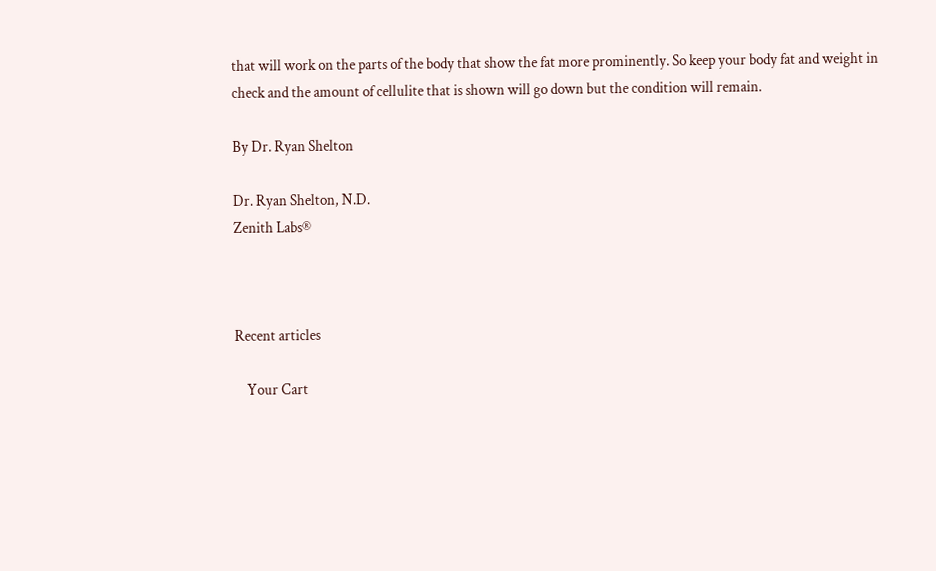that will work on the parts of the body that show the fat more prominently. So keep your body fat and weight in check and the amount of cellulite that is shown will go down but the condition will remain.

By Dr. Ryan Shelton

Dr. Ryan Shelton, N.D.
Zenith Labs®



Recent articles

    Your Cart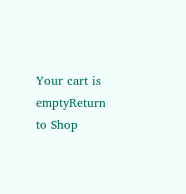Your cart is emptyReturn to Shop